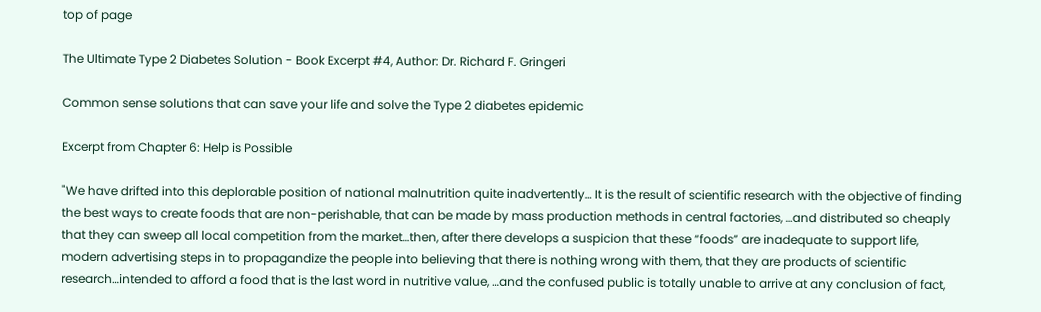top of page

The Ultimate Type 2 Diabetes Solution - Book Excerpt #4, Author: Dr. Richard F. Gringeri

Common sense solutions that can save your life and solve the Type 2 diabetes epidemic

Excerpt from Chapter 6: Help is Possible

"We have drifted into this deplorable position of national malnutrition quite inadvertently… It is the result of scientific research with the objective of finding the best ways to create foods that are non-perishable, that can be made by mass production methods in central factories, …and distributed so cheaply that they can sweep all local competition from the market…then, after there develops a suspicion that these “foods” are inadequate to support life, modern advertising steps in to propagandize the people into believing that there is nothing wrong with them, that they are products of scientific research…intended to afford a food that is the last word in nutritive value, …and the confused public is totally unable to arrive at any conclusion of fact,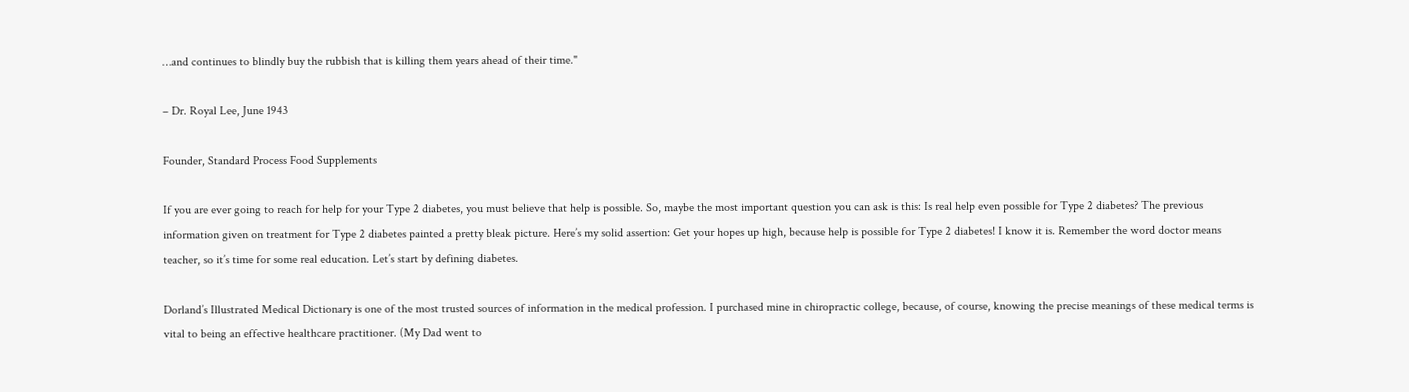…and continues to blindly buy the rubbish that is killing them years ahead of their time."

– Dr. Royal Lee, June 1943

Founder, Standard Process Food Supplements

If you are ever going to reach for help for your Type 2 diabetes, you must believe that help is possible. So, maybe the most important question you can ask is this: Is real help even possible for Type 2 diabetes? The previous information given on treatment for Type 2 diabetes painted a pretty bleak picture. Here’s my solid assertion: Get your hopes up high, because help is possible for Type 2 diabetes! I know it is. Remember the word doctor means teacher, so it’s time for some real education. Let’s start by defining diabetes.

Dorland’s Illustrated Medical Dictionary is one of the most trusted sources of information in the medical profession. I purchased mine in chiropractic college, because, of course, knowing the precise meanings of these medical terms is vital to being an effective healthcare practitioner. (My Dad went to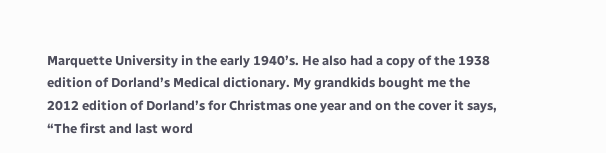Marquette University in the early 1940’s. He also had a copy of the 1938 edition of Dorland’s Medical dictionary. My grandkids bought me the 2012 edition of Dorland’s for Christmas one year and on the cover it says, “The first and last word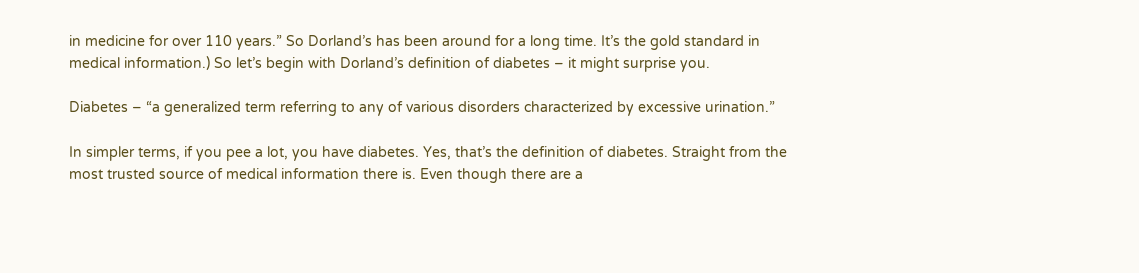in medicine for over 110 years.” So Dorland’s has been around for a long time. It’s the gold standard in medical information.) So let’s begin with Dorland’s definition of diabetes – it might surprise you.

Diabetes – “a generalized term referring to any of various disorders characterized by excessive urination.”

In simpler terms, if you pee a lot, you have diabetes. Yes, that’s the definition of diabetes. Straight from the most trusted source of medical information there is. Even though there are a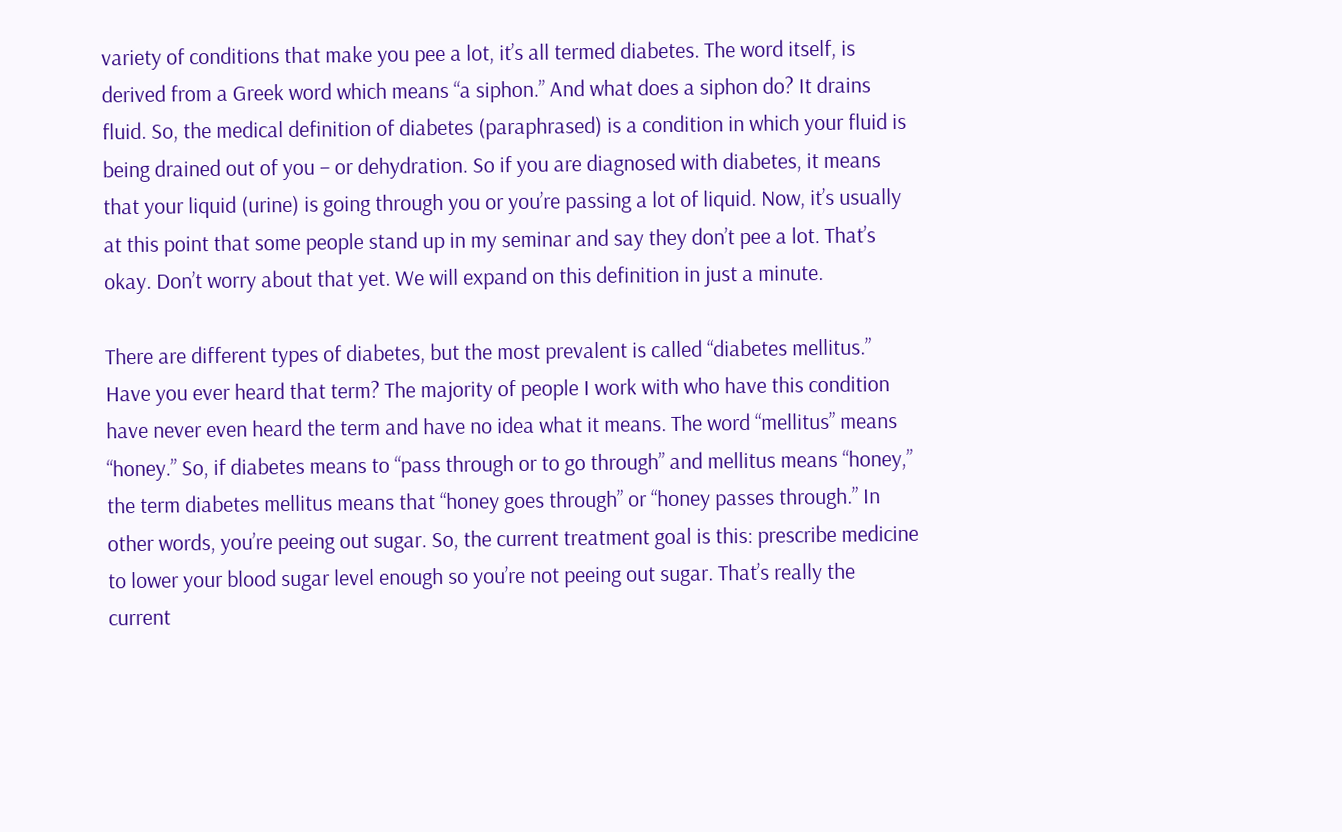variety of conditions that make you pee a lot, it’s all termed diabetes. The word itself, is derived from a Greek word which means “a siphon.” And what does a siphon do? It drains fluid. So, the medical definition of diabetes (paraphrased) is a condition in which your fluid is being drained out of you – or dehydration. So if you are diagnosed with diabetes, it means that your liquid (urine) is going through you or you’re passing a lot of liquid. Now, it’s usually at this point that some people stand up in my seminar and say they don’t pee a lot. That’s okay. Don’t worry about that yet. We will expand on this definition in just a minute.

There are different types of diabetes, but the most prevalent is called “diabetes mellitus.” Have you ever heard that term? The majority of people I work with who have this condition have never even heard the term and have no idea what it means. The word “mellitus” means “honey.” So, if diabetes means to “pass through or to go through” and mellitus means “honey,” the term diabetes mellitus means that “honey goes through” or “honey passes through.” In other words, you’re peeing out sugar. So, the current treatment goal is this: prescribe medicine to lower your blood sugar level enough so you’re not peeing out sugar. That’s really the current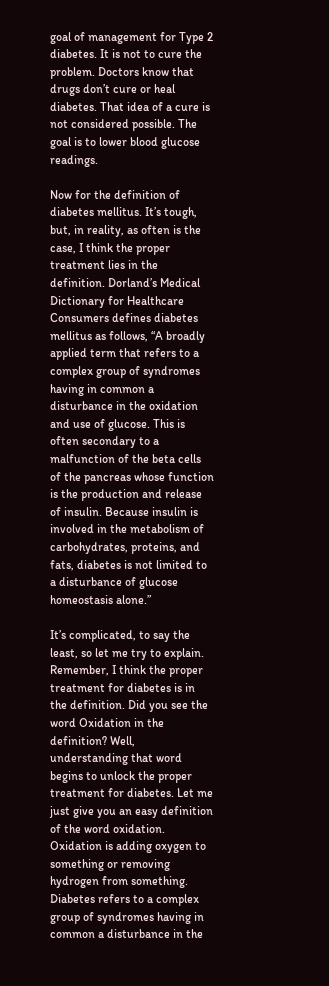goal of management for Type 2 diabetes. It is not to cure the problem. Doctors know that drugs don’t cure or heal diabetes. That idea of a cure is not considered possible. The goal is to lower blood glucose readings.

Now for the definition of diabetes mellitus. It’s tough, but, in reality, as often is the case, I think the proper treatment lies in the definition. Dorland’s Medical Dictionary for Healthcare Consumers defines diabetes mellitus as follows, “A broadly applied term that refers to a complex group of syndromes having in common a disturbance in the oxidation and use of glucose. This is often secondary to a malfunction of the beta cells of the pancreas whose function is the production and release of insulin. Because insulin is involved in the metabolism of carbohydrates, proteins, and fats, diabetes is not limited to a disturbance of glucose homeostasis alone.”

It’s complicated, to say the least, so let me try to explain. Remember, I think the proper treatment for diabetes is in the definition. Did you see the word Oxidation in the definition? Well, understanding that word begins to unlock the proper treatment for diabetes. Let me just give you an easy definition of the word oxidation. Oxidation is adding oxygen to something or removing hydrogen from something. Diabetes refers to a complex group of syndromes having in common a disturbance in the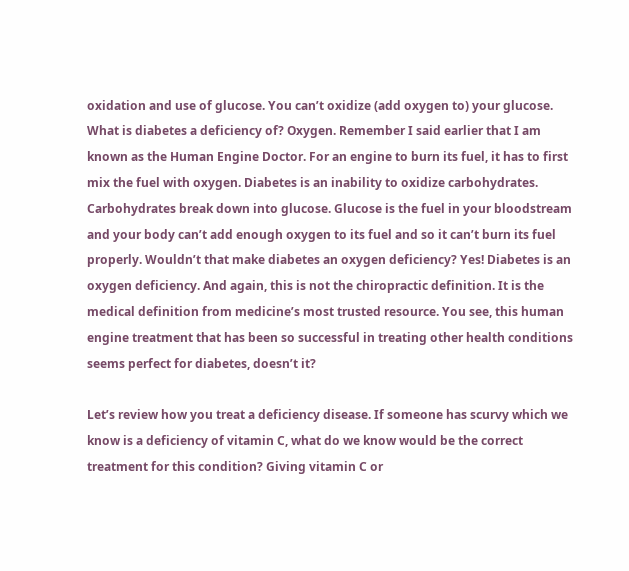oxidation and use of glucose. You can’t oxidize (add oxygen to) your glucose. What is diabetes a deficiency of? Oxygen. Remember I said earlier that I am known as the Human Engine Doctor. For an engine to burn its fuel, it has to first mix the fuel with oxygen. Diabetes is an inability to oxidize carbohydrates. Carbohydrates break down into glucose. Glucose is the fuel in your bloodstream and your body can’t add enough oxygen to its fuel and so it can’t burn its fuel properly. Wouldn’t that make diabetes an oxygen deficiency? Yes! Diabetes is an oxygen deficiency. And again, this is not the chiropractic definition. It is the medical definition from medicine’s most trusted resource. You see, this human engine treatment that has been so successful in treating other health conditions seems perfect for diabetes, doesn’t it?

Let’s review how you treat a deficiency disease. If someone has scurvy which we know is a deficiency of vitamin C, what do we know would be the correct treatment for this condition? Giving vitamin C or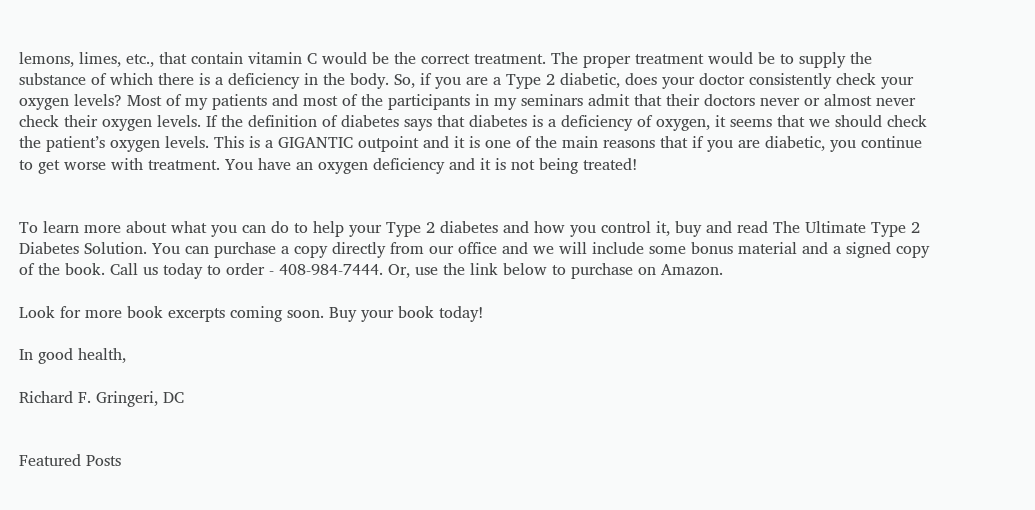lemons, limes, etc., that contain vitamin C would be the correct treatment. The proper treatment would be to supply the substance of which there is a deficiency in the body. So, if you are a Type 2 diabetic, does your doctor consistently check your oxygen levels? Most of my patients and most of the participants in my seminars admit that their doctors never or almost never check their oxygen levels. If the definition of diabetes says that diabetes is a deficiency of oxygen, it seems that we should check the patient’s oxygen levels. This is a GIGANTIC outpoint and it is one of the main reasons that if you are diabetic, you continue to get worse with treatment. You have an oxygen deficiency and it is not being treated!


To learn more about what you can do to help your Type 2 diabetes and how you control it, buy and read The Ultimate Type 2 Diabetes Solution. You can purchase a copy directly from our office and we will include some bonus material and a signed copy of the book. Call us today to order - 408-984-7444. Or, use the link below to purchase on Amazon.

Look for more book excerpts coming soon. Buy your book today!

In good health,

Richard F. Gringeri, DC


Featured Posts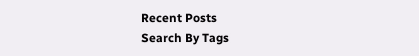Recent Posts
Search By Tags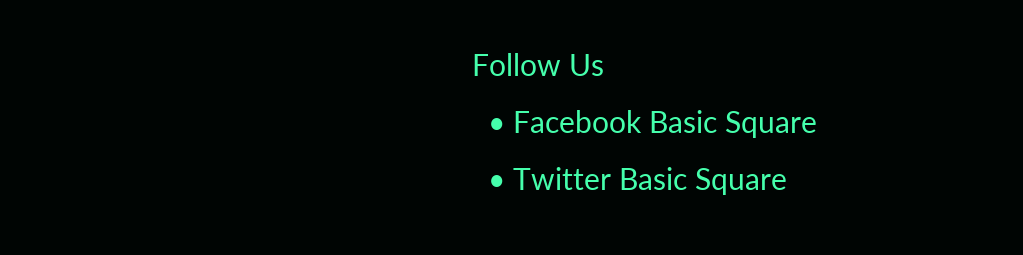Follow Us
  • Facebook Basic Square
  • Twitter Basic Square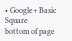• Google+ Basic Square
bottom of page